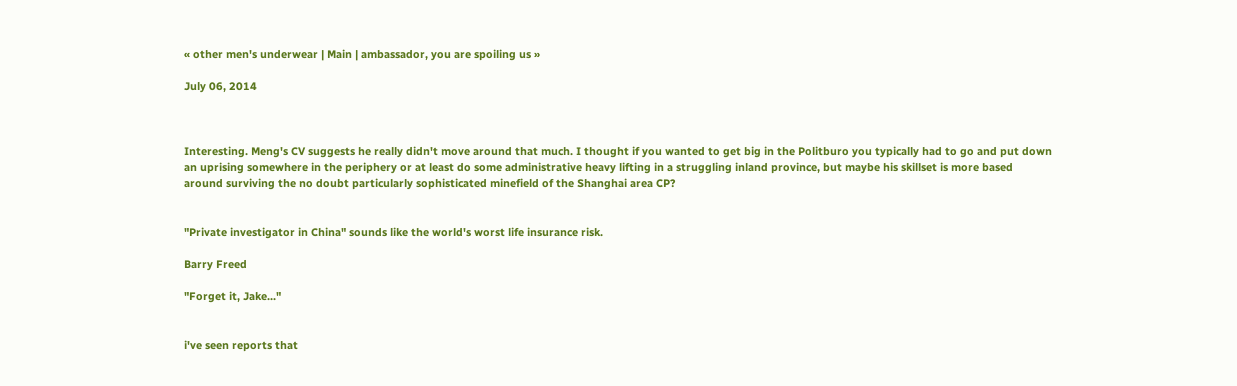« other men's underwear | Main | ambassador, you are spoiling us »

July 06, 2014



Interesting. Meng's CV suggests he really didn't move around that much. I thought if you wanted to get big in the Politburo you typically had to go and put down an uprising somewhere in the periphery or at least do some administrative heavy lifting in a struggling inland province, but maybe his skillset is more based around surviving the no doubt particularly sophisticated minefield of the Shanghai area CP?


"Private investigator in China" sounds like the world's worst life insurance risk.

Barry Freed

"Forget it, Jake..."


i've seen reports that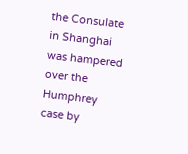the Consulate in Shanghai was hampered over the Humphrey case by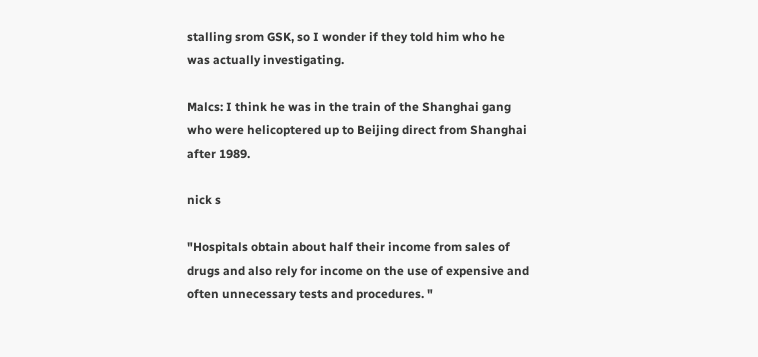stalling srom GSK, so I wonder if they told him who he was actually investigating.

Malcs: I think he was in the train of the Shanghai gang who were helicoptered up to Beijing direct from Shanghai after 1989.

nick s

"Hospitals obtain about half their income from sales of drugs and also rely for income on the use of expensive and often unnecessary tests and procedures. "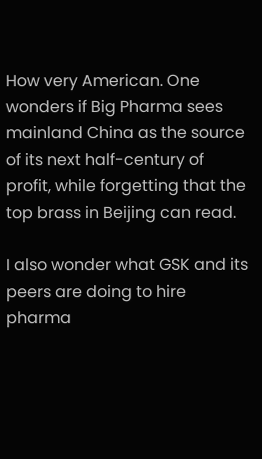How very American. One wonders if Big Pharma sees mainland China as the source of its next half-century of profit, while forgetting that the top brass in Beijing can read.

I also wonder what GSK and its peers are doing to hire pharma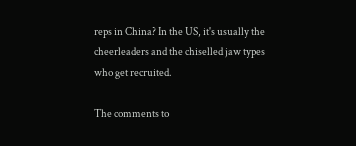reps in China? In the US, it's usually the cheerleaders and the chiselled jaw types who get recruited.

The comments to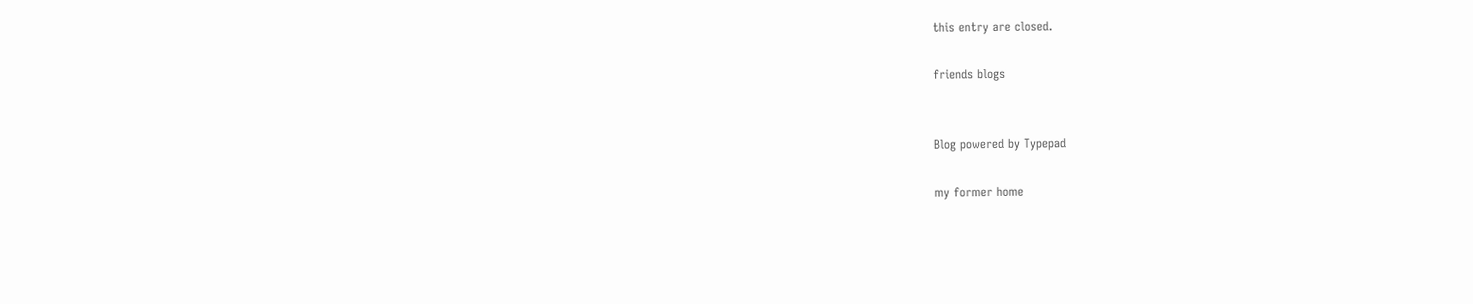this entry are closed.

friends blogs


Blog powered by Typepad

my former home